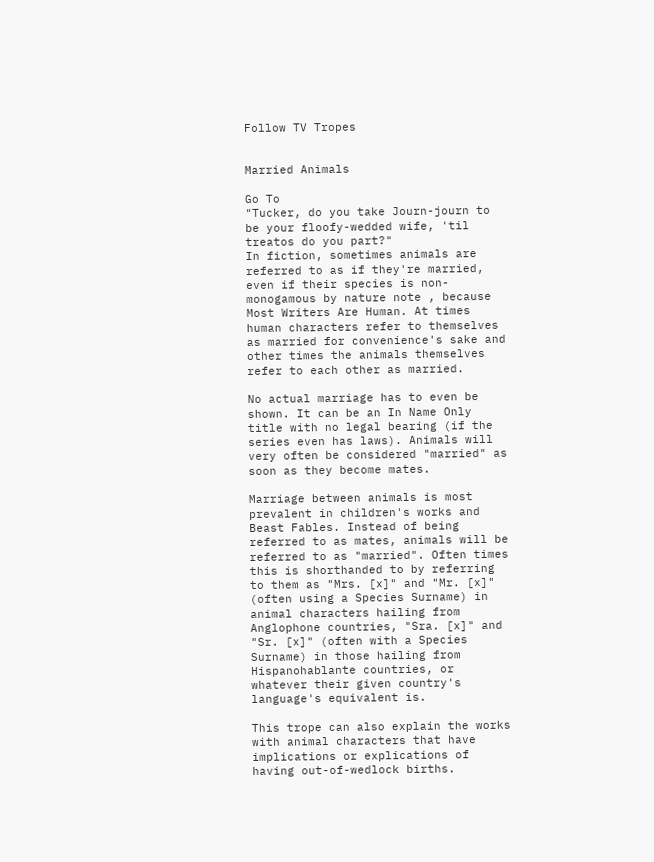Follow TV Tropes


Married Animals

Go To
"Tucker, do you take Journ-journ to be your floofy-wedded wife, 'til treatos do you part?"
In fiction, sometimes animals are referred to as if they're married, even if their species is non-monogamous by nature note , because Most Writers Are Human. At times human characters refer to themselves as married for convenience's sake and other times the animals themselves refer to each other as married.

No actual marriage has to even be shown. It can be an In Name Only title with no legal bearing (if the series even has laws). Animals will very often be considered "married" as soon as they become mates.

Marriage between animals is most prevalent in children's works and Beast Fables. Instead of being referred to as mates, animals will be referred to as "married". Often times this is shorthanded to by referring to them as "Mrs. [x]" and "Mr. [x]" (often using a Species Surname) in animal characters hailing from Anglophone countries, "Sra. [x]" and "Sr. [x]" (often with a Species Surname) in those hailing from Hispanohablante countries, or whatever their given country's language's equivalent is.

This trope can also explain the works with animal characters that have implications or explications of having out-of-wedlock births.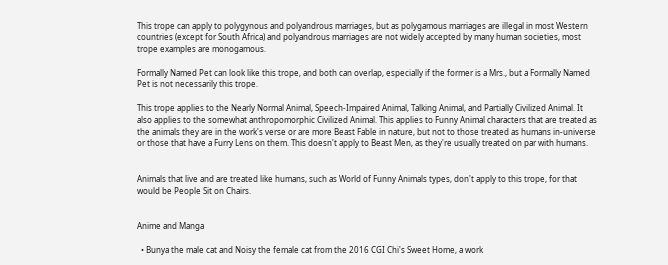This trope can apply to polygynous and polyandrous marriages, but as polygamous marriages are illegal in most Western countries (except for South Africa) and polyandrous marriages are not widely accepted by many human societies, most trope examples are monogamous.

Formally Named Pet can look like this trope, and both can overlap, especially if the former is a Mrs., but a Formally Named Pet is not necessarily this trope.

This trope applies to the Nearly Normal Animal, Speech-Impaired Animal, Talking Animal, and Partially Civilized Animal. It also applies to the somewhat anthropomorphic Civilized Animal. This applies to Funny Animal characters that are treated as the animals they are in the work's verse or are more Beast Fable in nature, but not to those treated as humans in-universe or those that have a Furry Lens on them. This doesn't apply to Beast Men, as they're usually treated on par with humans.


Animals that live and are treated like humans, such as World of Funny Animals types, don't apply to this trope, for that would be People Sit on Chairs.


Anime and Manga

  • Bunya the male cat and Noisy the female cat from the 2016 CGI Chi's Sweet Home, a work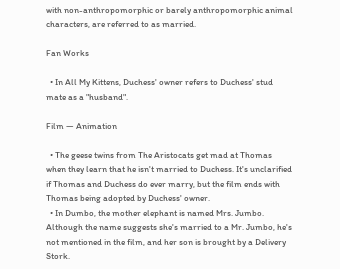with non-anthropomorphic or barely anthropomorphic animal characters, are referred to as married.

Fan Works

  • In All My Kittens, Duchess' owner refers to Duchess' stud mate as a "husband".

Film — Animation

  • The geese twins from The Aristocats get mad at Thomas when they learn that he isn't married to Duchess. It's unclarified if Thomas and Duchess do ever marry, but the film ends with Thomas being adopted by Duchess' owner.
  • In Dumbo, the mother elephant is named Mrs. Jumbo. Although the name suggests she's married to a Mr. Jumbo, he's not mentioned in the film, and her son is brought by a Delivery Stork.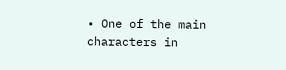• One of the main characters in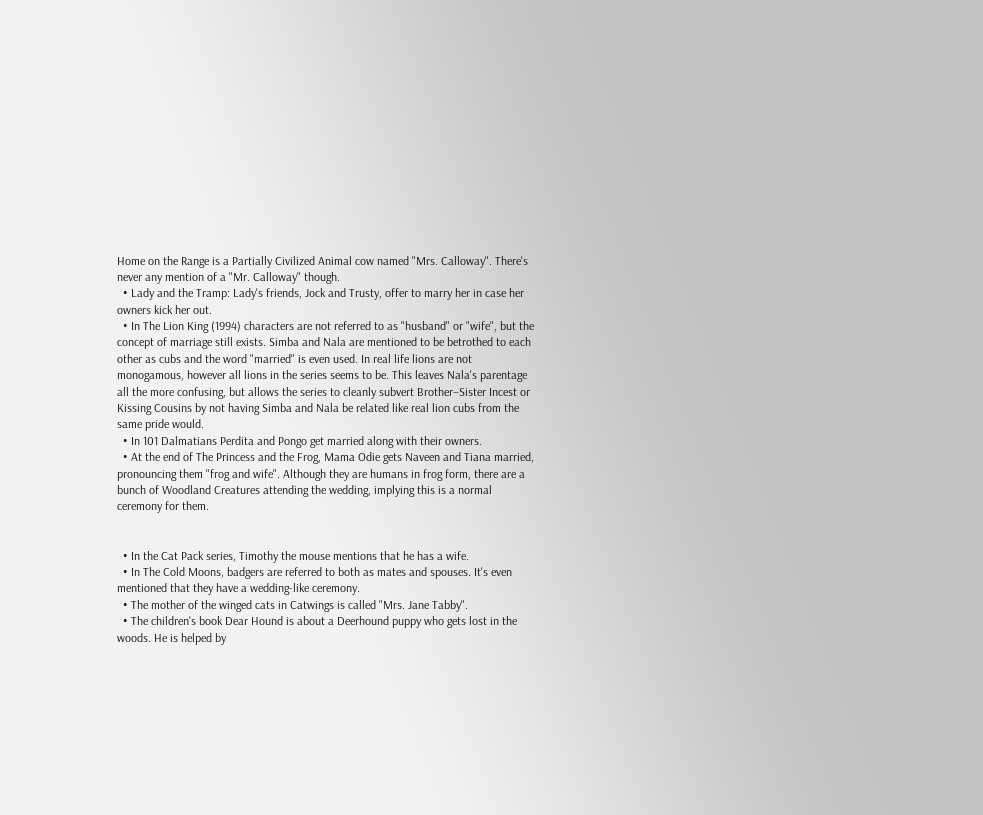Home on the Range is a Partially Civilized Animal cow named "Mrs. Calloway". There's never any mention of a "Mr. Calloway" though.
  • Lady and the Tramp: Lady's friends, Jock and Trusty, offer to marry her in case her owners kick her out.
  • In The Lion King (1994) characters are not referred to as "husband" or "wife", but the concept of marriage still exists. Simba and Nala are mentioned to be betrothed to each other as cubs and the word "married" is even used. In real life lions are not monogamous, however all lions in the series seems to be. This leaves Nala's parentage all the more confusing, but allows the series to cleanly subvert Brother–Sister Incest or Kissing Cousins by not having Simba and Nala be related like real lion cubs from the same pride would.
  • In 101 Dalmatians Perdita and Pongo get married along with their owners.
  • At the end of The Princess and the Frog, Mama Odie gets Naveen and Tiana married, pronouncing them "frog and wife". Although they are humans in frog form, there are a bunch of Woodland Creatures attending the wedding, implying this is a normal ceremony for them.


  • In the Cat Pack series, Timothy the mouse mentions that he has a wife.
  • In The Cold Moons, badgers are referred to both as mates and spouses. It's even mentioned that they have a wedding-like ceremony.
  • The mother of the winged cats in Catwings is called "Mrs. Jane Tabby".
  • The children's book Dear Hound is about a Deerhound puppy who gets lost in the woods. He is helped by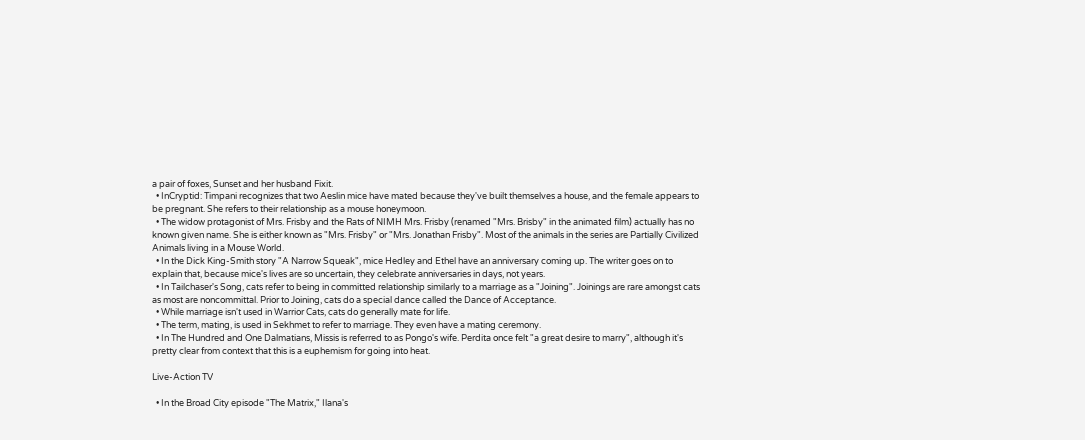a pair of foxes, Sunset and her husband Fixit.
  • InCryptid: Timpani recognizes that two Aeslin mice have mated because they've built themselves a house, and the female appears to be pregnant. She refers to their relationship as a mouse honeymoon.
  • The widow protagonist of Mrs. Frisby and the Rats of NIMH Mrs. Frisby (renamed "Mrs. Brisby" in the animated film) actually has no known given name. She is either known as "Mrs. Frisby" or "Mrs. Jonathan Frisby". Most of the animals in the series are Partially Civilized Animals living in a Mouse World.
  • In the Dick King-Smith story "A Narrow Squeak", mice Hedley and Ethel have an anniversary coming up. The writer goes on to explain that, because mice's lives are so uncertain, they celebrate anniversaries in days, not years.
  • In Tailchaser's Song, cats refer to being in committed relationship similarly to a marriage as a "Joining". Joinings are rare amongst cats as most are noncommittal. Prior to Joining, cats do a special dance called the Dance of Acceptance.
  • While marriage isn't used in Warrior Cats, cats do generally mate for life.
  • The term, mating, is used in Sekhmet to refer to marriage. They even have a mating ceremony.
  • In The Hundred and One Dalmatians, Missis is referred to as Pongo's wife. Perdita once felt "a great desire to marry", although it's pretty clear from context that this is a euphemism for going into heat.

Live-Action TV

  • In the Broad City episode "The Matrix," Ilana's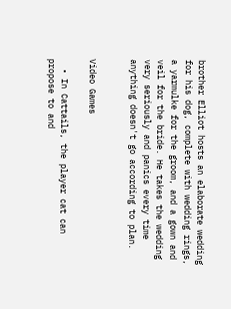brother Elliot hosts an elaborate wedding for his dog, complete with wedding rings, a yarmulke for the groom, and a gown and veil for the bride. He takes the wedding very seriously and panics every time anything doesn't go according to plan.


Video Games

  • In Cattails, the player cat can propose to and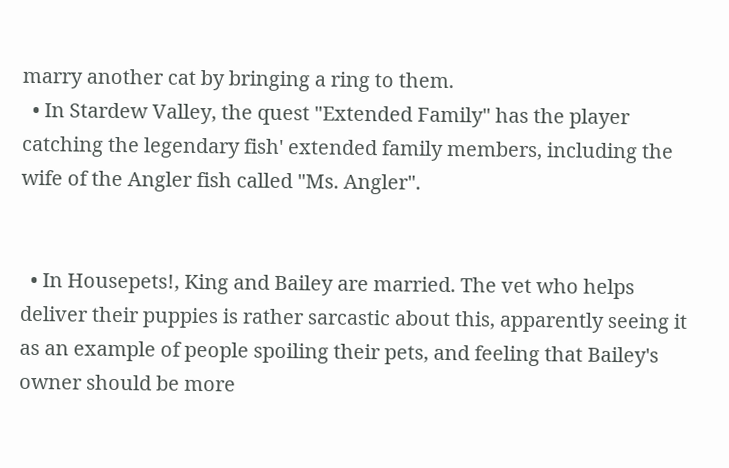marry another cat by bringing a ring to them.
  • In Stardew Valley, the quest "Extended Family" has the player catching the legendary fish' extended family members, including the wife of the Angler fish called "Ms. Angler".


  • In Housepets!, King and Bailey are married. The vet who helps deliver their puppies is rather sarcastic about this, apparently seeing it as an example of people spoiling their pets, and feeling that Bailey's owner should be more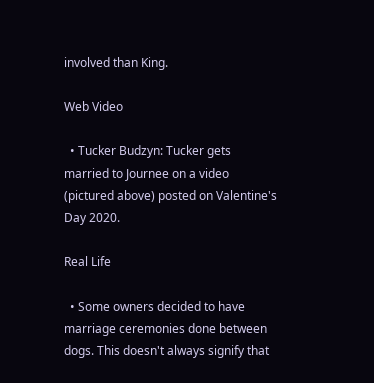involved than King.

Web Video

  • Tucker Budzyn: Tucker gets married to Journee on a video (pictured above) posted on Valentine's Day 2020.

Real Life

  • Some owners decided to have marriage ceremonies done between dogs. This doesn't always signify that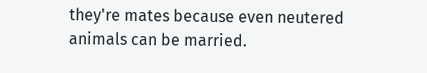they're mates because even neutered animals can be married.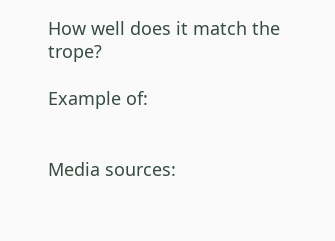How well does it match the trope?

Example of:


Media sources: